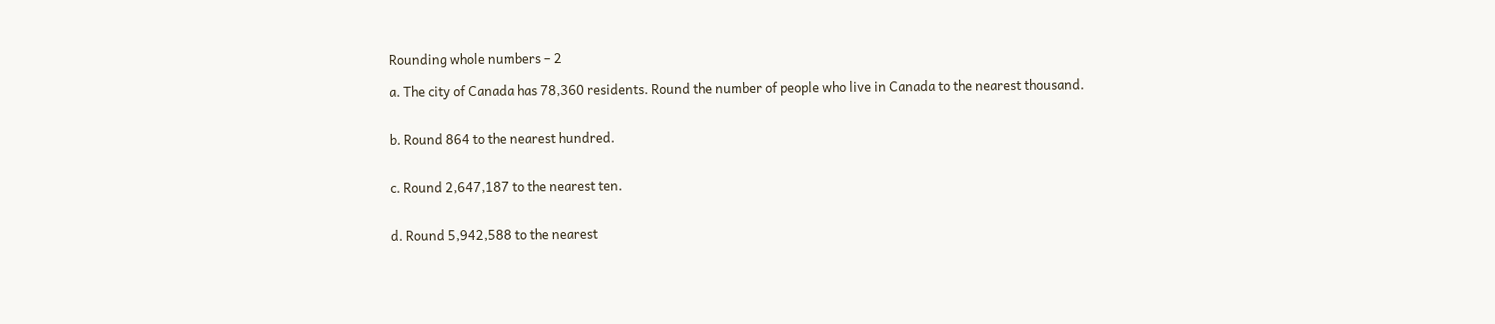Rounding whole numbers – 2

a. The city of Canada has 78,360 residents. Round the number of people who live in Canada to the nearest thousand.


b. Round 864 to the nearest hundred.


c. Round 2,647,187 to the nearest ten.


d. Round 5,942,588 to the nearest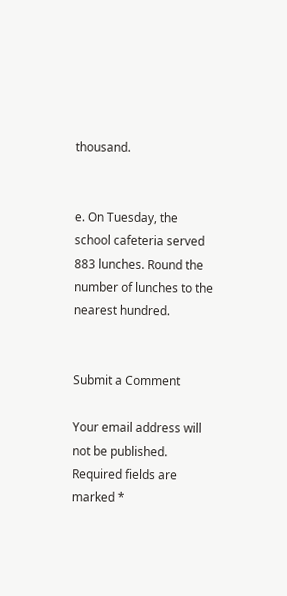thousand.


e. On Tuesday, the school cafeteria served 883 lunches. Round the number of lunches to the nearest hundred.


Submit a Comment

Your email address will not be published. Required fields are marked *